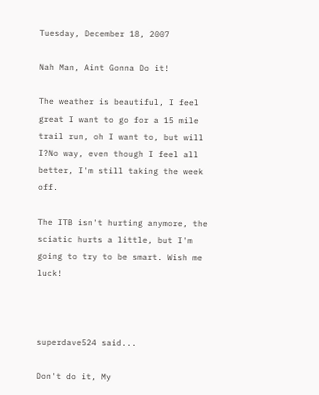Tuesday, December 18, 2007

Nah Man, Aint Gonna Do it!

The weather is beautiful, I feel great I want to go for a 15 mile trail run, oh I want to, but will I?No way, even though I feel all better, I'm still taking the week off.

The ITB isn't hurting anymore, the sciatic hurts a little, but I'm going to try to be smart. Wish me luck!



superdave524 said...

Don't do it, My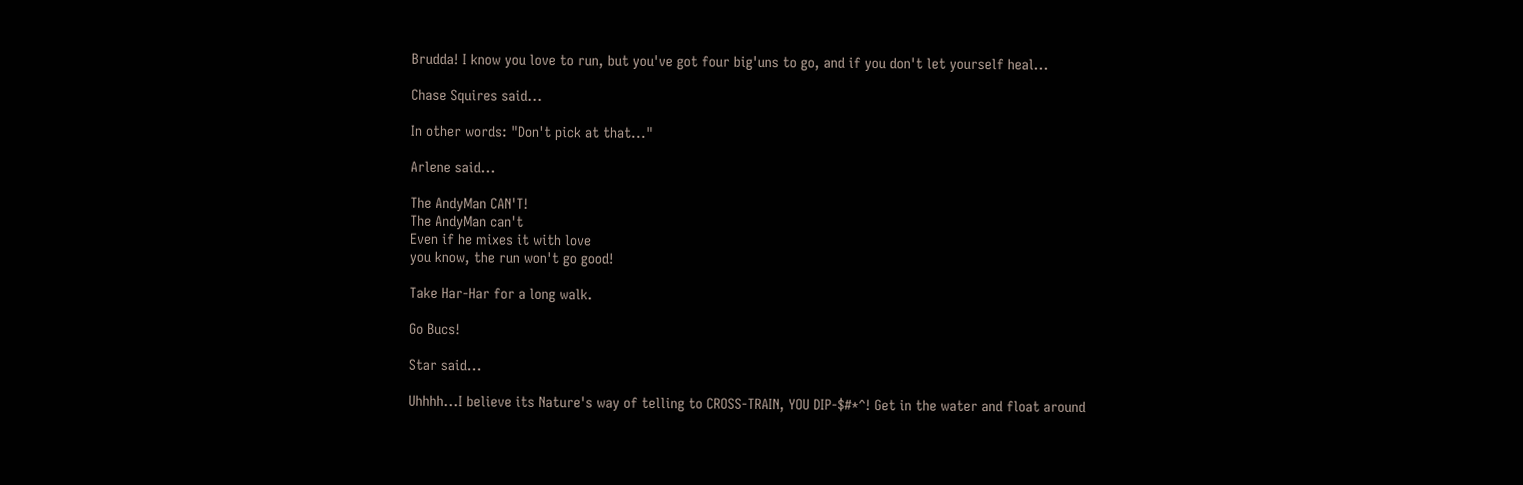Brudda! I know you love to run, but you've got four big'uns to go, and if you don't let yourself heal...

Chase Squires said...

In other words: "Don't pick at that..."

Arlene said...

The AndyMan CAN'T!
The AndyMan can't
Even if he mixes it with love
you know, the run won't go good!

Take Har-Har for a long walk.

Go Bucs!

Star said...

Uhhhh...I believe its Nature's way of telling to CROSS-TRAIN, YOU DIP-$#*^! Get in the water and float around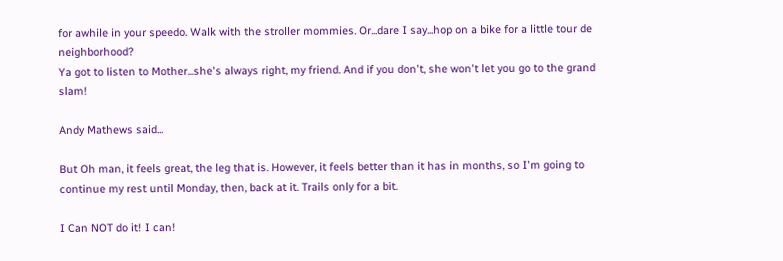for awhile in your speedo. Walk with the stroller mommies. Or...dare I say...hop on a bike for a little tour de neighborhood?
Ya got to listen to Mother...she's always right, my friend. And if you don't, she won't let you go to the grand slam!

Andy Mathews said...

But Oh man, it feels great, the leg that is. However, it feels better than it has in months, so I'm going to continue my rest until Monday, then, back at it. Trails only for a bit.

I Can NOT do it! I can!